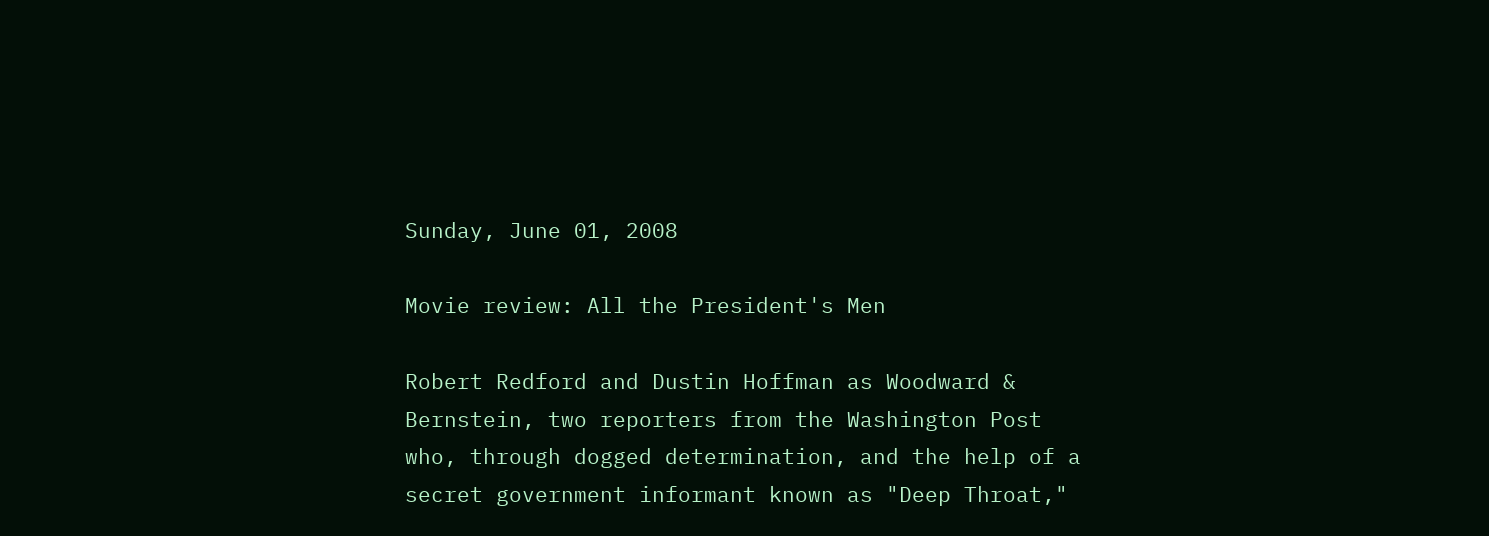Sunday, June 01, 2008

Movie review: All the President's Men

Robert Redford and Dustin Hoffman as Woodward & Bernstein, two reporters from the Washington Post who, through dogged determination, and the help of a secret government informant known as "Deep Throat,"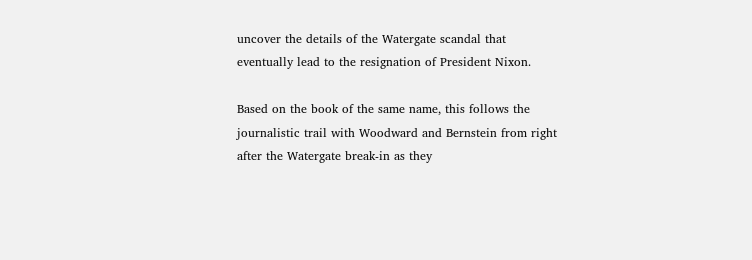uncover the details of the Watergate scandal that eventually lead to the resignation of President Nixon.

Based on the book of the same name, this follows the journalistic trail with Woodward and Bernstein from right after the Watergate break-in as they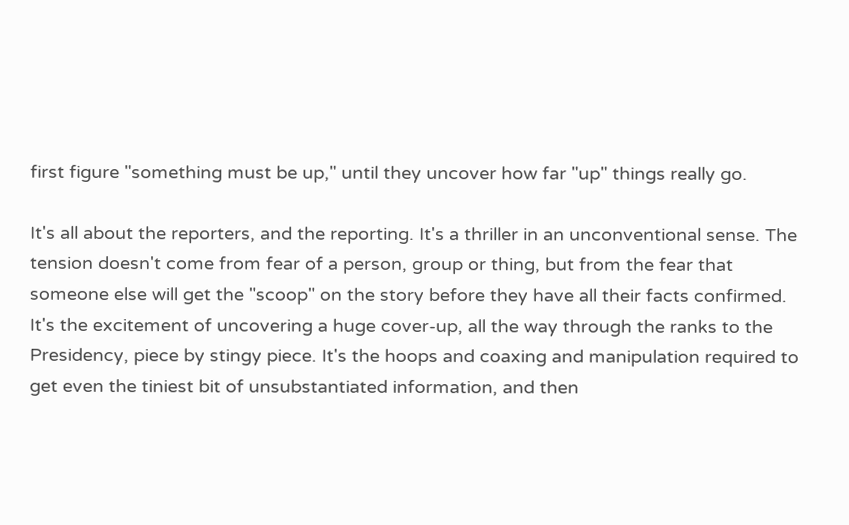first figure "something must be up," until they uncover how far "up" things really go.

It's all about the reporters, and the reporting. It's a thriller in an unconventional sense. The tension doesn't come from fear of a person, group or thing, but from the fear that someone else will get the "scoop" on the story before they have all their facts confirmed. It's the excitement of uncovering a huge cover-up, all the way through the ranks to the Presidency, piece by stingy piece. It's the hoops and coaxing and manipulation required to get even the tiniest bit of unsubstantiated information, and then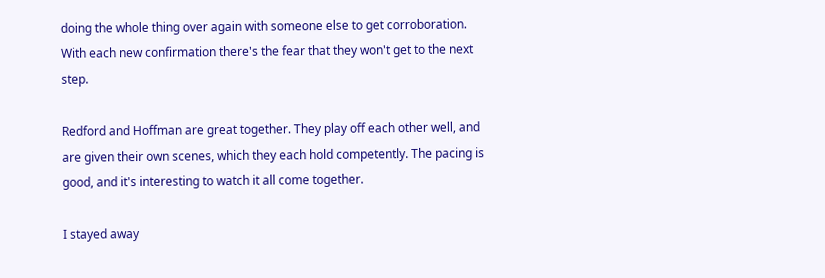doing the whole thing over again with someone else to get corroboration. With each new confirmation there's the fear that they won't get to the next step.

Redford and Hoffman are great together. They play off each other well, and are given their own scenes, which they each hold competently. The pacing is good, and it's interesting to watch it all come together.

I stayed away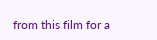from this film for a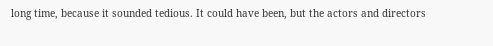long time, because it sounded tedious. It could have been, but the actors and directors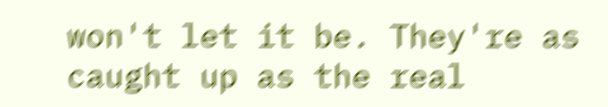won't let it be. They're as caught up as the real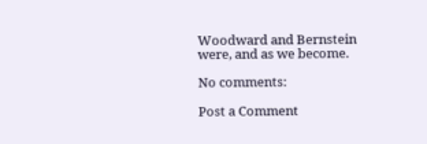Woodward and Bernstein were, and as we become.

No comments:

Post a Comment